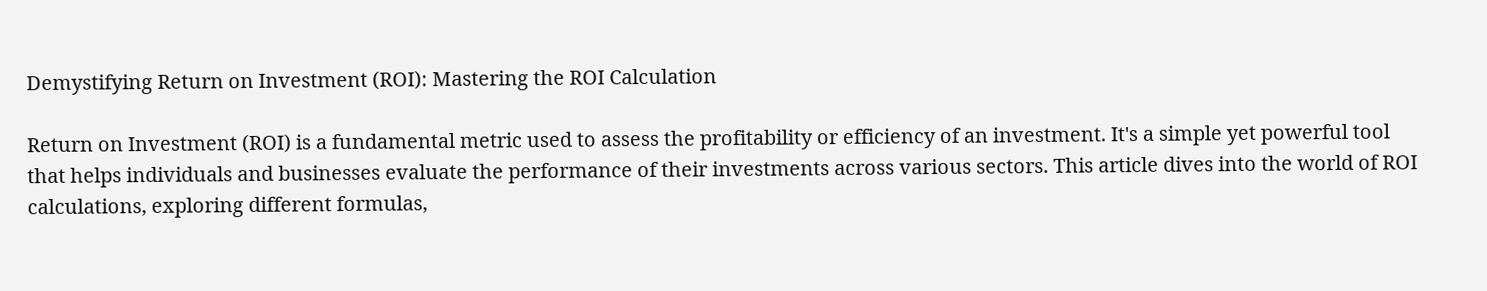Demystifying Return on Investment (ROI): Mastering the ROI Calculation

Return on Investment (ROI) is a fundamental metric used to assess the profitability or efficiency of an investment. It's a simple yet powerful tool that helps individuals and businesses evaluate the performance of their investments across various sectors. This article dives into the world of ROI calculations, exploring different formulas,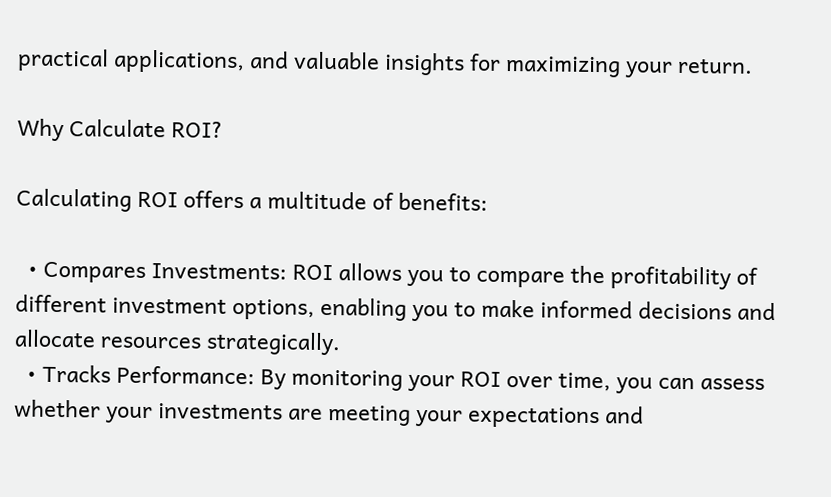practical applications, and valuable insights for maximizing your return.

Why Calculate ROI?

Calculating ROI offers a multitude of benefits:

  • Compares Investments: ROI allows you to compare the profitability of different investment options, enabling you to make informed decisions and allocate resources strategically.
  • Tracks Performance: By monitoring your ROI over time, you can assess whether your investments are meeting your expectations and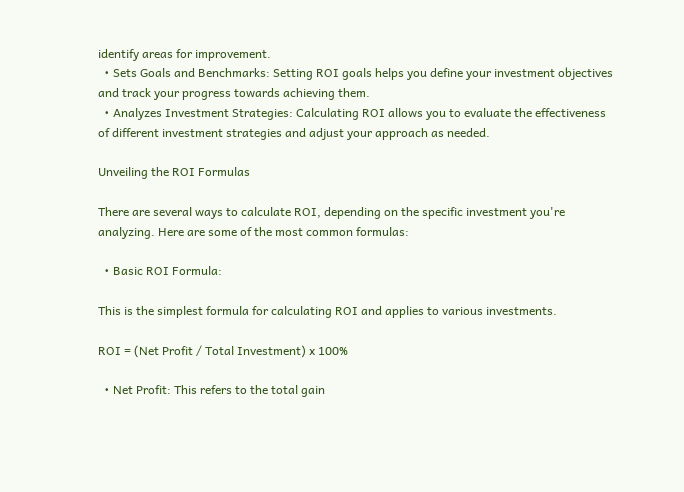identify areas for improvement.
  • Sets Goals and Benchmarks: Setting ROI goals helps you define your investment objectives and track your progress towards achieving them.
  • Analyzes Investment Strategies: Calculating ROI allows you to evaluate the effectiveness of different investment strategies and adjust your approach as needed.

Unveiling the ROI Formulas

There are several ways to calculate ROI, depending on the specific investment you're analyzing. Here are some of the most common formulas:

  • Basic ROI Formula:

This is the simplest formula for calculating ROI and applies to various investments.

ROI = (Net Profit / Total Investment) x 100%

  • Net Profit: This refers to the total gain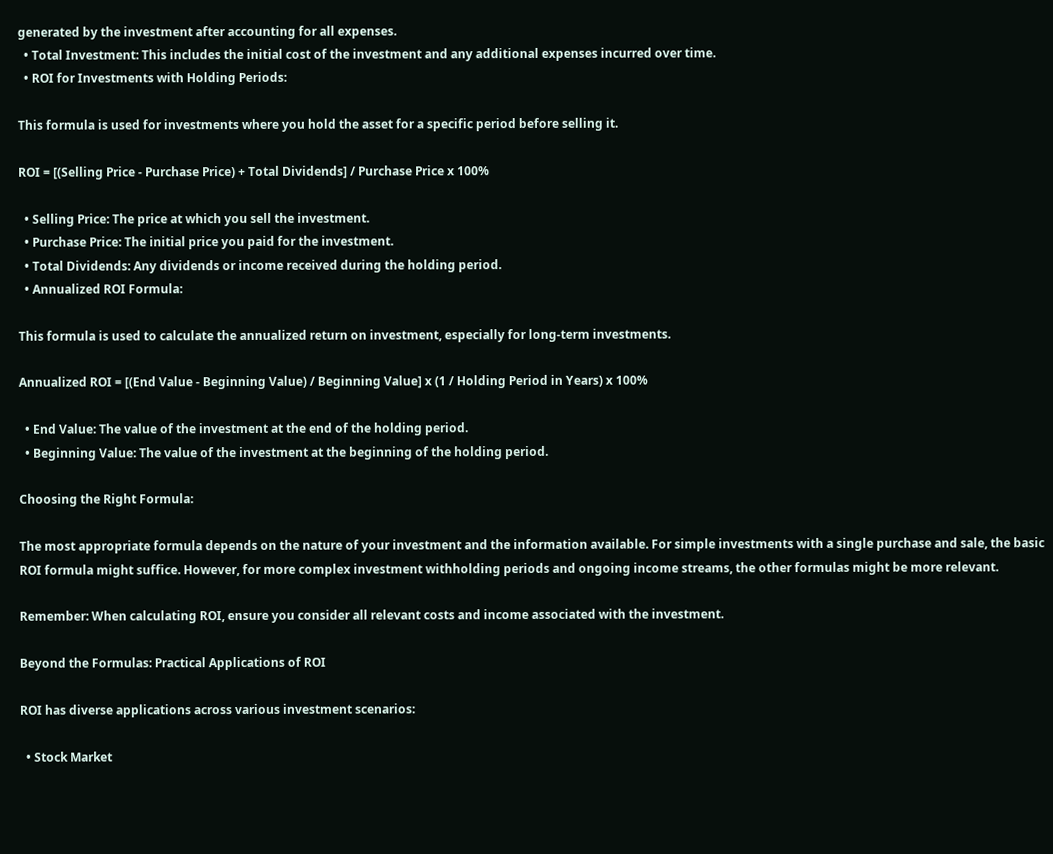generated by the investment after accounting for all expenses.
  • Total Investment: This includes the initial cost of the investment and any additional expenses incurred over time.
  • ROI for Investments with Holding Periods:

This formula is used for investments where you hold the asset for a specific period before selling it.

ROI = [(Selling Price - Purchase Price) + Total Dividends] / Purchase Price x 100%

  • Selling Price: The price at which you sell the investment.
  • Purchase Price: The initial price you paid for the investment.
  • Total Dividends: Any dividends or income received during the holding period.
  • Annualized ROI Formula:

This formula is used to calculate the annualized return on investment, especially for long-term investments.

Annualized ROI = [(End Value - Beginning Value) / Beginning Value] x (1 / Holding Period in Years) x 100%

  • End Value: The value of the investment at the end of the holding period.
  • Beginning Value: The value of the investment at the beginning of the holding period.

Choosing the Right Formula:

The most appropriate formula depends on the nature of your investment and the information available. For simple investments with a single purchase and sale, the basic ROI formula might suffice. However, for more complex investment withholding periods and ongoing income streams, the other formulas might be more relevant.

Remember: When calculating ROI, ensure you consider all relevant costs and income associated with the investment.

Beyond the Formulas: Practical Applications of ROI

ROI has diverse applications across various investment scenarios:

  • Stock Market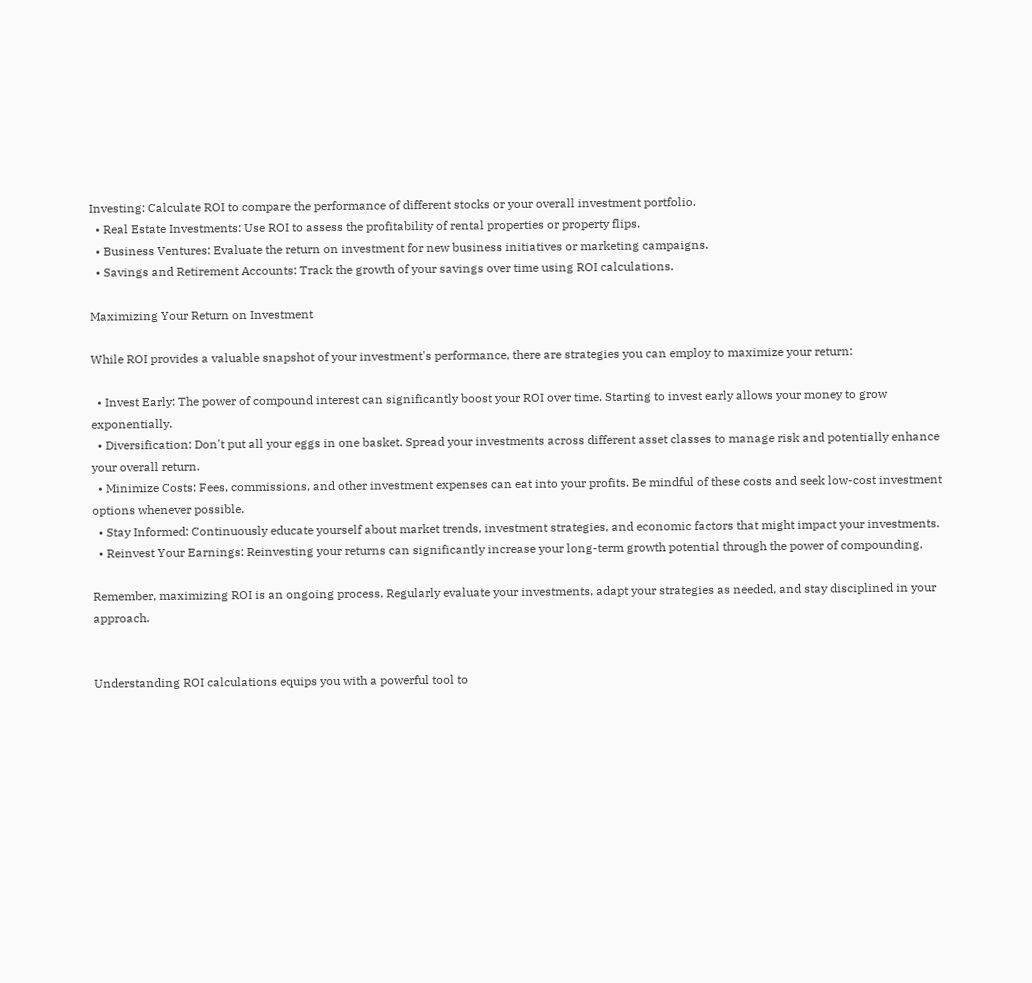Investing: Calculate ROI to compare the performance of different stocks or your overall investment portfolio.
  • Real Estate Investments: Use ROI to assess the profitability of rental properties or property flips.
  • Business Ventures: Evaluate the return on investment for new business initiatives or marketing campaigns.
  • Savings and Retirement Accounts: Track the growth of your savings over time using ROI calculations.

Maximizing Your Return on Investment

While ROI provides a valuable snapshot of your investment's performance, there are strategies you can employ to maximize your return:

  • Invest Early: The power of compound interest can significantly boost your ROI over time. Starting to invest early allows your money to grow exponentially.
  • Diversification: Don't put all your eggs in one basket. Spread your investments across different asset classes to manage risk and potentially enhance your overall return.
  • Minimize Costs: Fees, commissions, and other investment expenses can eat into your profits. Be mindful of these costs and seek low-cost investment options whenever possible.
  • Stay Informed: Continuously educate yourself about market trends, investment strategies, and economic factors that might impact your investments.
  • Reinvest Your Earnings: Reinvesting your returns can significantly increase your long-term growth potential through the power of compounding.

Remember, maximizing ROI is an ongoing process. Regularly evaluate your investments, adapt your strategies as needed, and stay disciplined in your approach.


Understanding ROI calculations equips you with a powerful tool to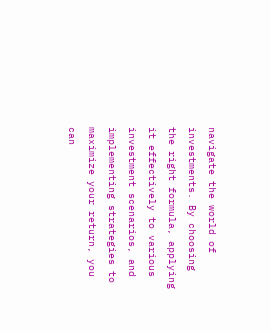navigate the world of investments. By choosing the right formula, applying it effectively to various investment scenarios, and implementing strategies to maximize your return, you can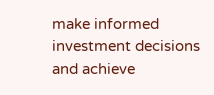make informed investment decisions and achieve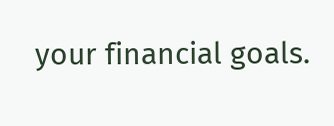your financial goals.